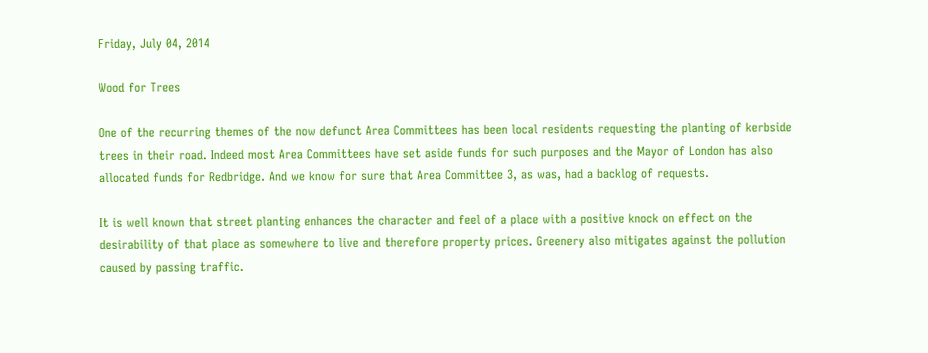Friday, July 04, 2014

Wood for Trees

One of the recurring themes of the now defunct Area Committees has been local residents requesting the planting of kerbside trees in their road. Indeed most Area Committees have set aside funds for such purposes and the Mayor of London has also allocated funds for Redbridge. And we know for sure that Area Committee 3, as was, had a backlog of requests.

It is well known that street planting enhances the character and feel of a place with a positive knock on effect on the desirability of that place as somewhere to live and therefore property prices. Greenery also mitigates against the pollution caused by passing traffic.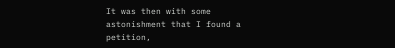It was then with some astonishment that I found a petition,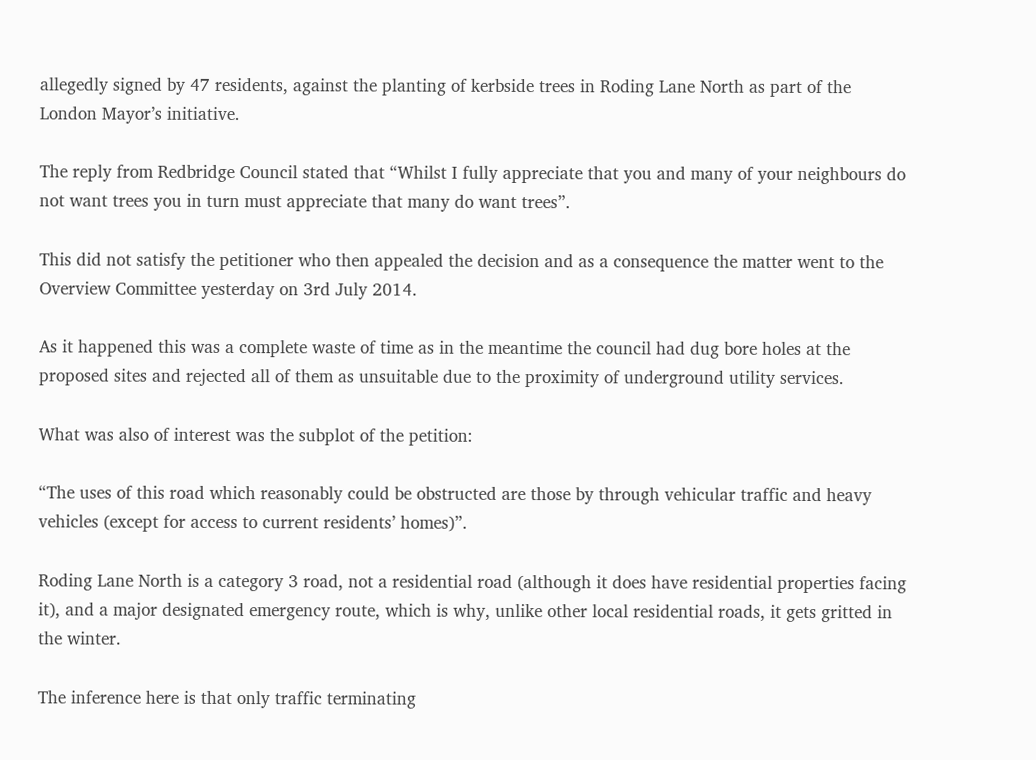allegedly signed by 47 residents, against the planting of kerbside trees in Roding Lane North as part of the London Mayor’s initiative.

The reply from Redbridge Council stated that “Whilst I fully appreciate that you and many of your neighbours do not want trees you in turn must appreciate that many do want trees”.

This did not satisfy the petitioner who then appealed the decision and as a consequence the matter went to the Overview Committee yesterday on 3rd July 2014.

As it happened this was a complete waste of time as in the meantime the council had dug bore holes at the proposed sites and rejected all of them as unsuitable due to the proximity of underground utility services.

What was also of interest was the subplot of the petition:

“The uses of this road which reasonably could be obstructed are those by through vehicular traffic and heavy vehicles (except for access to current residents’ homes)”.

Roding Lane North is a category 3 road, not a residential road (although it does have residential properties facing it), and a major designated emergency route, which is why, unlike other local residential roads, it gets gritted in the winter.

The inference here is that only traffic terminating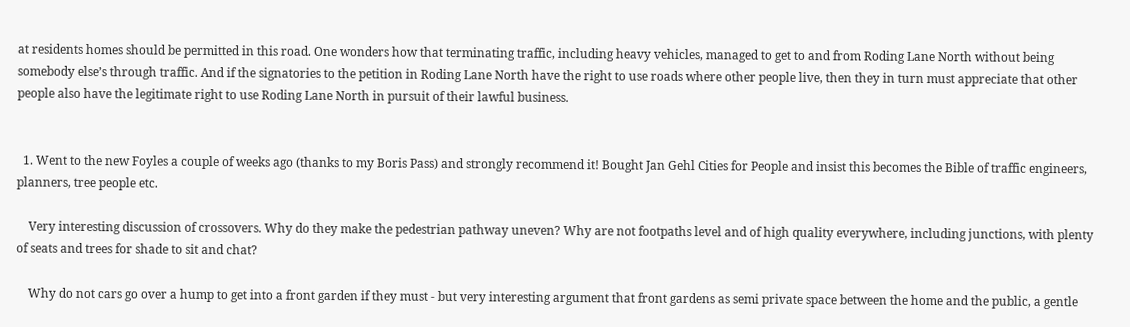at residents homes should be permitted in this road. One wonders how that terminating traffic, including heavy vehicles, managed to get to and from Roding Lane North without being somebody else’s through traffic. And if the signatories to the petition in Roding Lane North have the right to use roads where other people live, then they in turn must appreciate that other people also have the legitimate right to use Roding Lane North in pursuit of their lawful business.


  1. Went to the new Foyles a couple of weeks ago (thanks to my Boris Pass) and strongly recommend it! Bought Jan Gehl Cities for People and insist this becomes the Bible of traffic engineers, planners, tree people etc.

    Very interesting discussion of crossovers. Why do they make the pedestrian pathway uneven? Why are not footpaths level and of high quality everywhere, including junctions, with plenty of seats and trees for shade to sit and chat?

    Why do not cars go over a hump to get into a front garden if they must - but very interesting argument that front gardens as semi private space between the home and the public, a gentle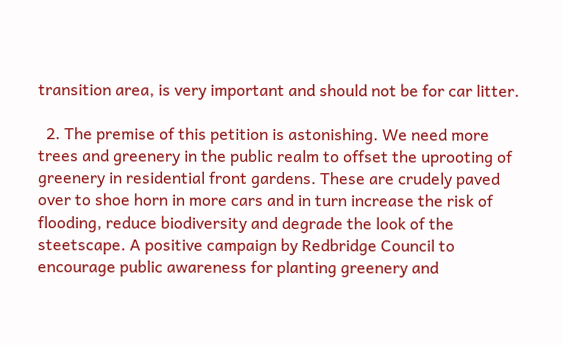transition area, is very important and should not be for car litter.

  2. The premise of this petition is astonishing. We need more trees and greenery in the public realm to offset the uprooting of greenery in residential front gardens. These are crudely paved over to shoe horn in more cars and in turn increase the risk of flooding, reduce biodiversity and degrade the look of the steetscape. A positive campaign by Redbridge Council to encourage public awareness for planting greenery and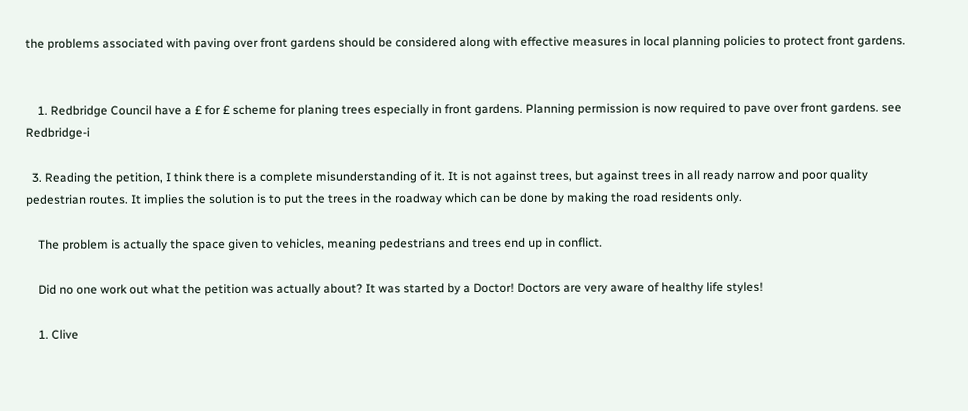the problems associated with paving over front gardens should be considered along with effective measures in local planning policies to protect front gardens.


    1. Redbridge Council have a £ for £ scheme for planing trees especially in front gardens. Planning permission is now required to pave over front gardens. see Redbridge-i

  3. Reading the petition, I think there is a complete misunderstanding of it. It is not against trees, but against trees in all ready narrow and poor quality pedestrian routes. It implies the solution is to put the trees in the roadway which can be done by making the road residents only.

    The problem is actually the space given to vehicles, meaning pedestrians and trees end up in conflict.

    Did no one work out what the petition was actually about? It was started by a Doctor! Doctors are very aware of healthy life styles!

    1. Clive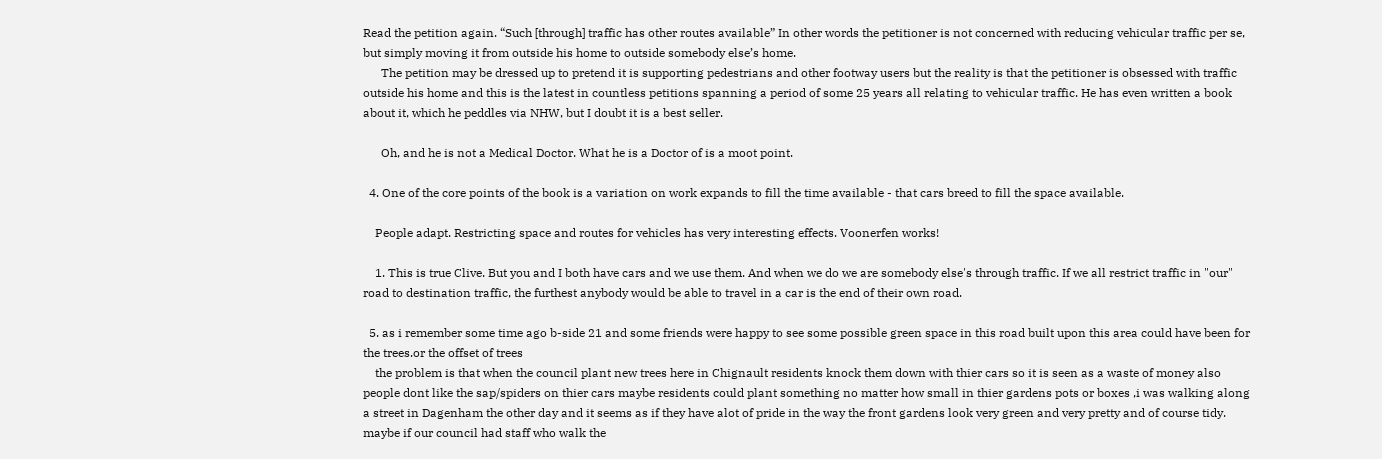Read the petition again. “Such [through] traffic has other routes available” In other words the petitioner is not concerned with reducing vehicular traffic per se, but simply moving it from outside his home to outside somebody else’s home.
      The petition may be dressed up to pretend it is supporting pedestrians and other footway users but the reality is that the petitioner is obsessed with traffic outside his home and this is the latest in countless petitions spanning a period of some 25 years all relating to vehicular traffic. He has even written a book about it, which he peddles via NHW, but I doubt it is a best seller.

      Oh, and he is not a Medical Doctor. What he is a Doctor of is a moot point.

  4. One of the core points of the book is a variation on work expands to fill the time available - that cars breed to fill the space available.

    People adapt. Restricting space and routes for vehicles has very interesting effects. Voonerfen works!

    1. This is true Clive. But you and I both have cars and we use them. And when we do we are somebody else's through traffic. If we all restrict traffic in "our" road to destination traffic, the furthest anybody would be able to travel in a car is the end of their own road.

  5. as i remember some time ago b-side 21 and some friends were happy to see some possible green space in this road built upon this area could have been for the trees.or the offset of trees
    the problem is that when the council plant new trees here in Chignault residents knock them down with thier cars so it is seen as a waste of money also people dont like the sap/spiders on thier cars maybe residents could plant something no matter how small in thier gardens pots or boxes ,i was walking along a street in Dagenham the other day and it seems as if they have alot of pride in the way the front gardens look very green and very pretty and of course tidy. maybe if our council had staff who walk the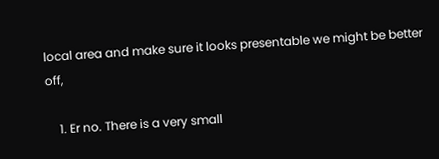local area and make sure it looks presentable we might be better off,

    1. Er no. There is a very small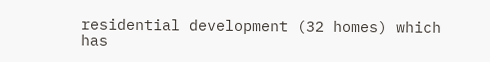residential development (32 homes) which has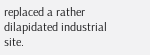replaced a rather dilapidated industrial site.